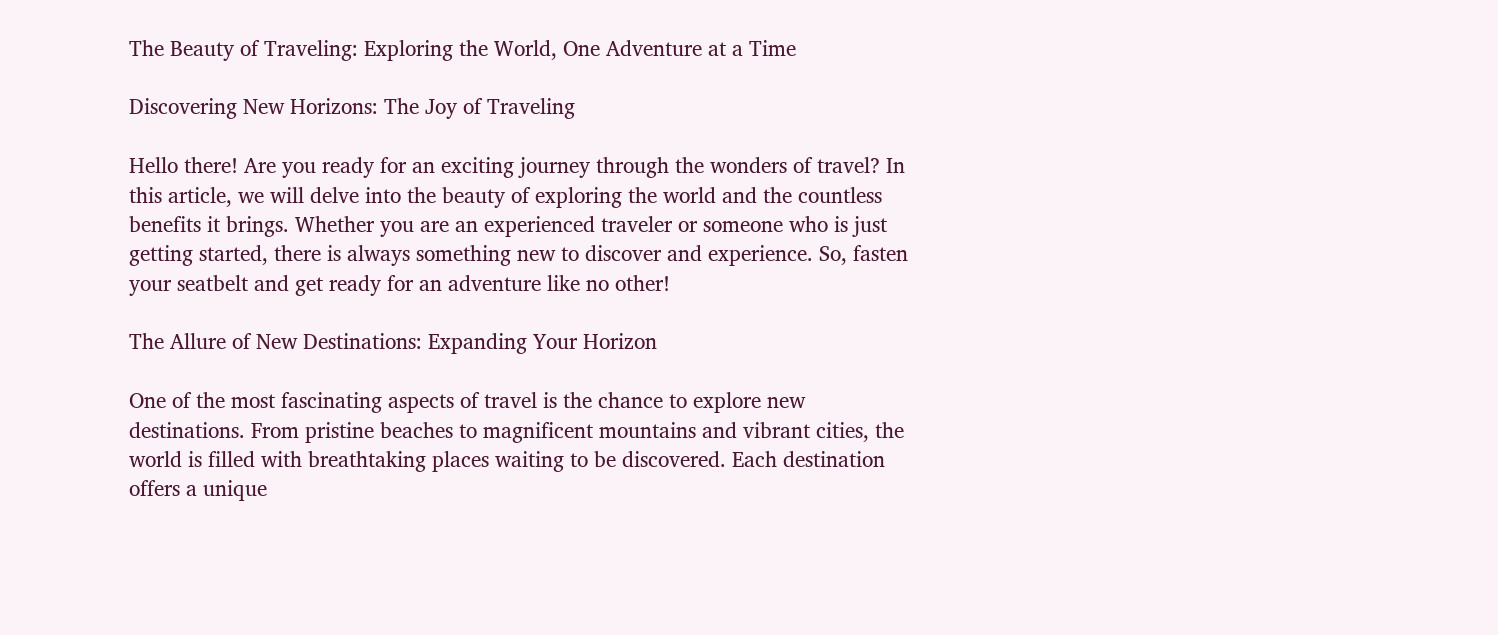The Beauty of Traveling: Exploring the World, One Adventure at a Time

Discovering New Horizons: The Joy of Traveling

Hello there! Are you ready for an exciting journey through the wonders of travel? In this article, we will delve into the beauty of exploring the world and the countless benefits it brings. Whether you are an experienced traveler or someone who is just getting started, there is always something new to discover and experience. So, fasten your seatbelt and get ready for an adventure like no other!

The Allure of New Destinations: Expanding Your Horizon

One of the most fascinating aspects of travel is the chance to explore new destinations. From pristine beaches to magnificent mountains and vibrant cities, the world is filled with breathtaking places waiting to be discovered. Each destination offers a unique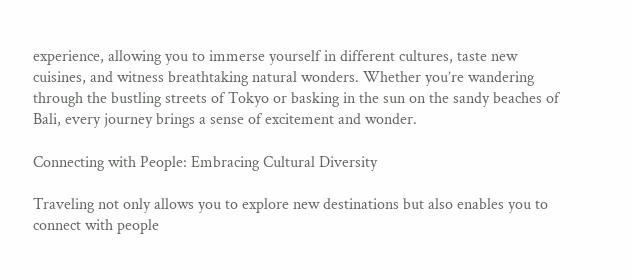experience, allowing you to immerse yourself in different cultures, taste new cuisines, and witness breathtaking natural wonders. Whether you’re wandering through the bustling streets of Tokyo or basking in the sun on the sandy beaches of Bali, every journey brings a sense of excitement and wonder.

Connecting with People: Embracing Cultural Diversity

Traveling not only allows you to explore new destinations but also enables you to connect with people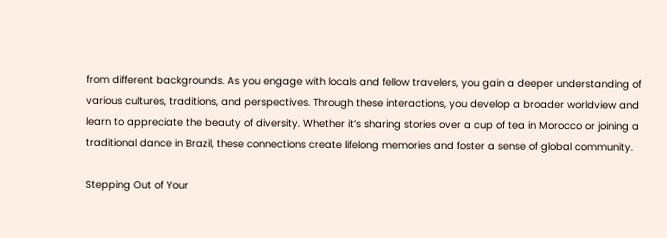from different backgrounds. As you engage with locals and fellow travelers, you gain a deeper understanding of various cultures, traditions, and perspectives. Through these interactions, you develop a broader worldview and learn to appreciate the beauty of diversity. Whether it’s sharing stories over a cup of tea in Morocco or joining a traditional dance in Brazil, these connections create lifelong memories and foster a sense of global community.

Stepping Out of Your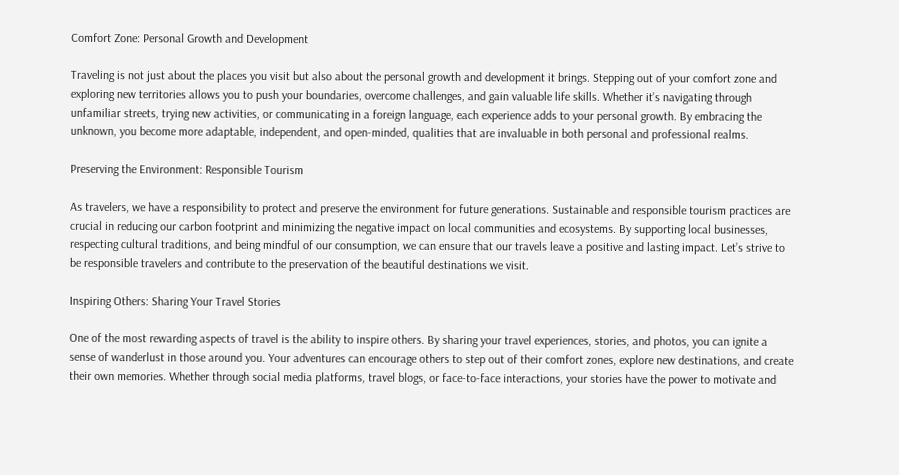Comfort Zone: Personal Growth and Development

Traveling is not just about the places you visit but also about the personal growth and development it brings. Stepping out of your comfort zone and exploring new territories allows you to push your boundaries, overcome challenges, and gain valuable life skills. Whether it’s navigating through unfamiliar streets, trying new activities, or communicating in a foreign language, each experience adds to your personal growth. By embracing the unknown, you become more adaptable, independent, and open-minded, qualities that are invaluable in both personal and professional realms.

Preserving the Environment: Responsible Tourism

As travelers, we have a responsibility to protect and preserve the environment for future generations. Sustainable and responsible tourism practices are crucial in reducing our carbon footprint and minimizing the negative impact on local communities and ecosystems. By supporting local businesses, respecting cultural traditions, and being mindful of our consumption, we can ensure that our travels leave a positive and lasting impact. Let’s strive to be responsible travelers and contribute to the preservation of the beautiful destinations we visit.

Inspiring Others: Sharing Your Travel Stories

One of the most rewarding aspects of travel is the ability to inspire others. By sharing your travel experiences, stories, and photos, you can ignite a sense of wanderlust in those around you. Your adventures can encourage others to step out of their comfort zones, explore new destinations, and create their own memories. Whether through social media platforms, travel blogs, or face-to-face interactions, your stories have the power to motivate and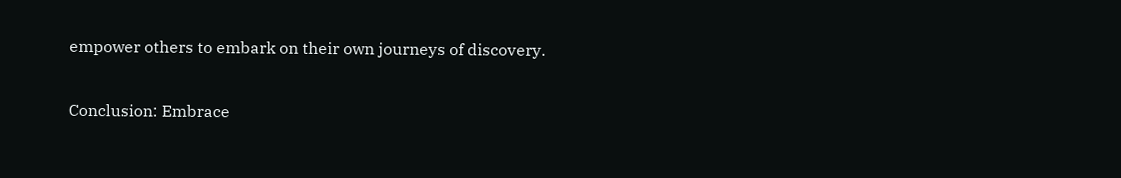empower others to embark on their own journeys of discovery.

Conclusion: Embrace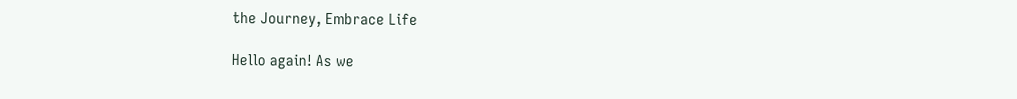the Journey, Embrace Life

Hello again! As we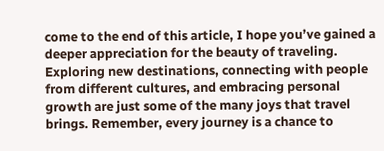come to the end of this article, I hope you’ve gained a deeper appreciation for the beauty of traveling. Exploring new destinations, connecting with people from different cultures, and embracing personal growth are just some of the many joys that travel brings. Remember, every journey is a chance to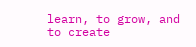learn, to grow, and to create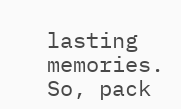lasting memories. So, pack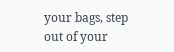your bags, step out of your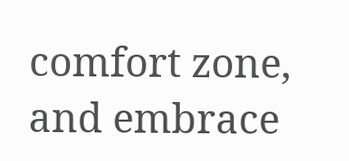comfort zone, and embrace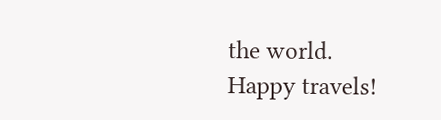the world. Happy travels!